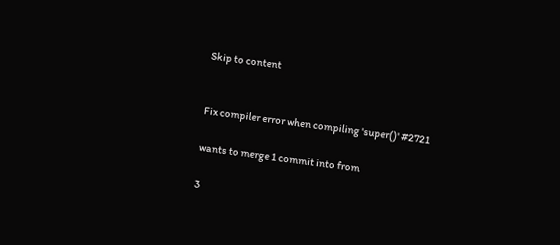Skip to content


Fix compiler error when compiling 'super()' #2721

wants to merge 1 commit into from

3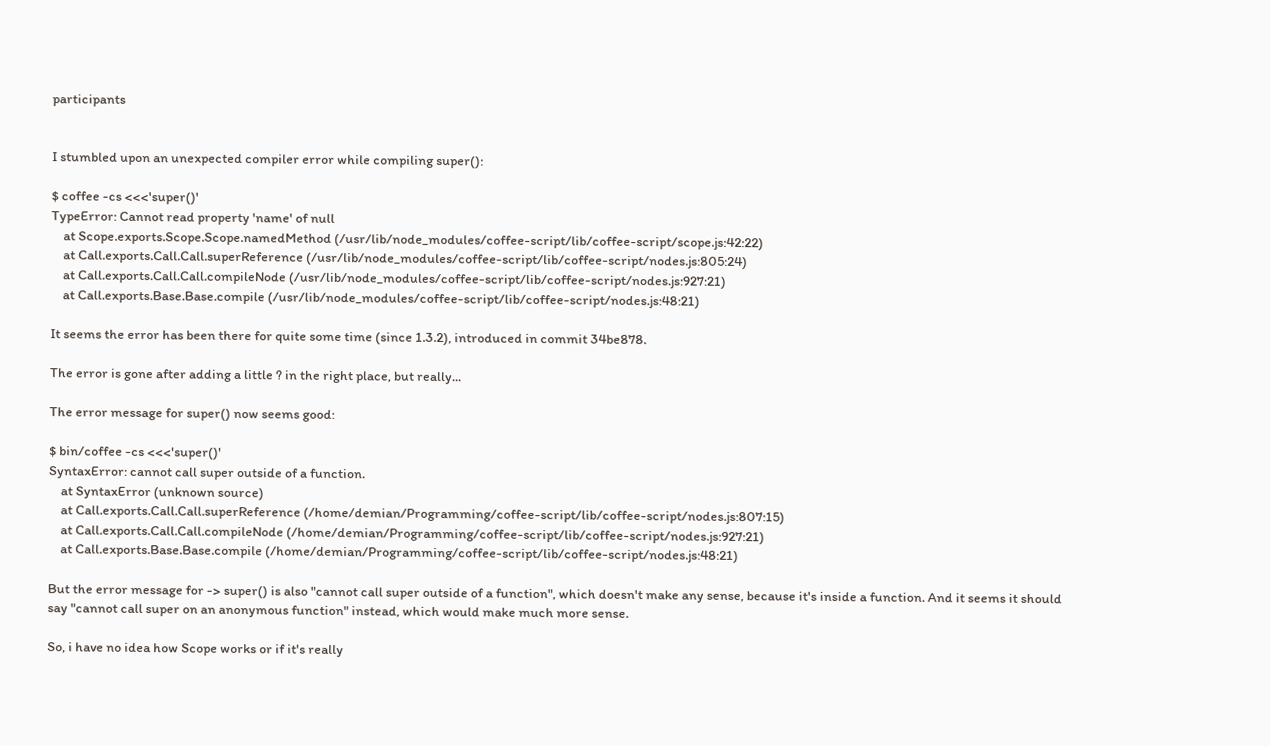participants


I stumbled upon an unexpected compiler error while compiling super():

$ coffee -cs <<<'super()'
TypeError: Cannot read property 'name' of null
    at Scope.exports.Scope.Scope.namedMethod (/usr/lib/node_modules/coffee-script/lib/coffee-script/scope.js:42:22)
    at Call.exports.Call.Call.superReference (/usr/lib/node_modules/coffee-script/lib/coffee-script/nodes.js:805:24)
    at Call.exports.Call.Call.compileNode (/usr/lib/node_modules/coffee-script/lib/coffee-script/nodes.js:927:21)
    at Call.exports.Base.Base.compile (/usr/lib/node_modules/coffee-script/lib/coffee-script/nodes.js:48:21)

It seems the error has been there for quite some time (since 1.3.2), introduced in commit 34be878.

The error is gone after adding a little ? in the right place, but really...

The error message for super() now seems good:

$ bin/coffee -cs <<<'super()'
SyntaxError: cannot call super outside of a function.
    at SyntaxError (unknown source)
    at Call.exports.Call.Call.superReference (/home/demian/Programming/coffee-script/lib/coffee-script/nodes.js:807:15)
    at Call.exports.Call.Call.compileNode (/home/demian/Programming/coffee-script/lib/coffee-script/nodes.js:927:21)
    at Call.exports.Base.Base.compile (/home/demian/Programming/coffee-script/lib/coffee-script/nodes.js:48:21)

But the error message for -> super() is also "cannot call super outside of a function", which doesn't make any sense, because it's inside a function. And it seems it should say "cannot call super on an anonymous function" instead, which would make much more sense.

So, i have no idea how Scope works or if it's really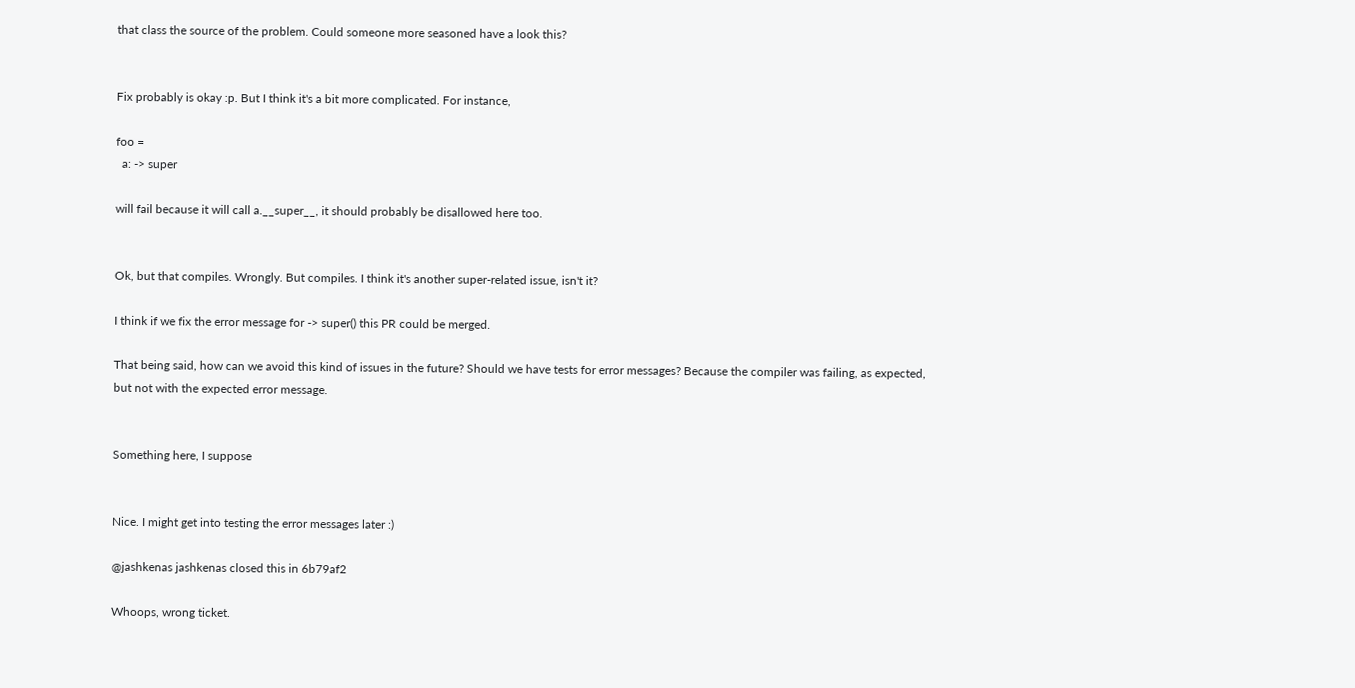that class the source of the problem. Could someone more seasoned have a look this?


Fix probably is okay :p. But I think it's a bit more complicated. For instance,

foo =
  a: -> super

will fail because it will call a.__super__, it should probably be disallowed here too.


Ok, but that compiles. Wrongly. But compiles. I think it's another super-related issue, isn't it?

I think if we fix the error message for -> super() this PR could be merged.

That being said, how can we avoid this kind of issues in the future? Should we have tests for error messages? Because the compiler was failing, as expected, but not with the expected error message.


Something here, I suppose


Nice. I might get into testing the error messages later :)

@jashkenas jashkenas closed this in 6b79af2

Whoops, wrong ticket.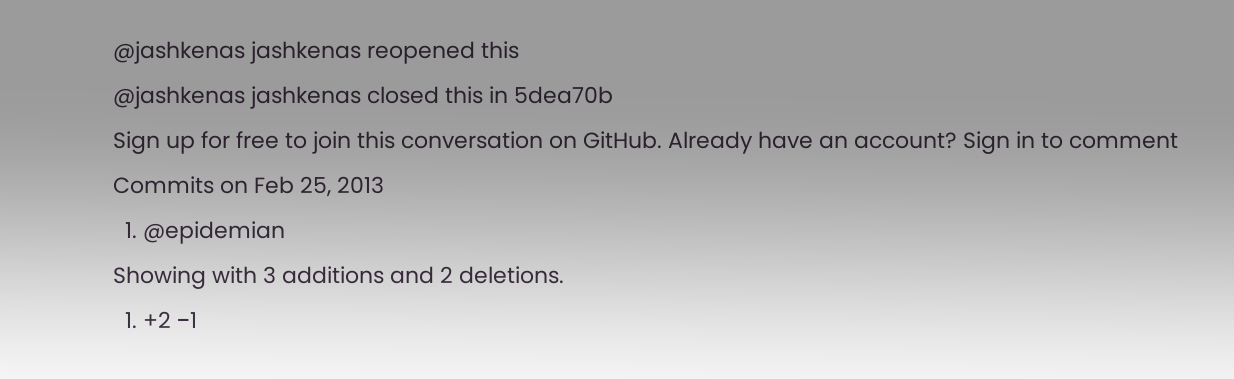@jashkenas jashkenas reopened this
@jashkenas jashkenas closed this in 5dea70b
Sign up for free to join this conversation on GitHub. Already have an account? Sign in to comment
Commits on Feb 25, 2013
  1. @epidemian
Showing with 3 additions and 2 deletions.
  1. +2 −1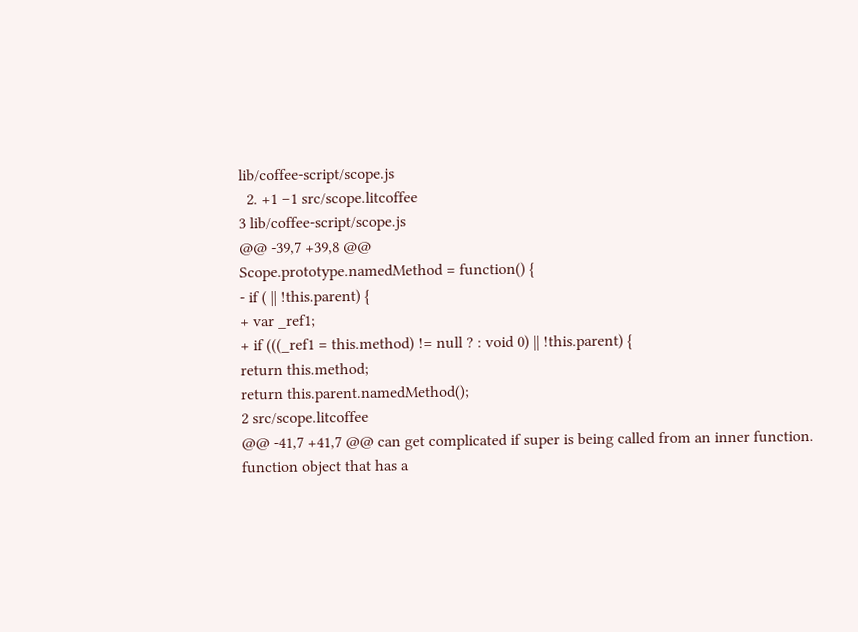lib/coffee-script/scope.js
  2. +1 −1 src/scope.litcoffee
3 lib/coffee-script/scope.js
@@ -39,7 +39,8 @@
Scope.prototype.namedMethod = function() {
- if ( || !this.parent) {
+ var _ref1;
+ if (((_ref1 = this.method) != null ? : void 0) || !this.parent) {
return this.method;
return this.parent.namedMethod();
2 src/scope.litcoffee
@@ -41,7 +41,7 @@ can get complicated if super is being called from an inner function.
function object that has a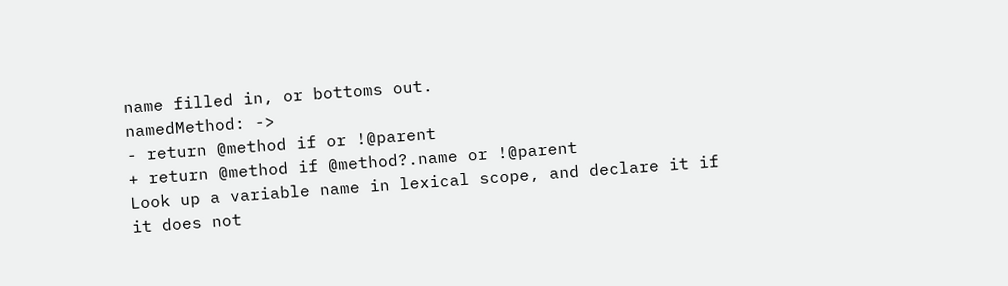name filled in, or bottoms out.
namedMethod: ->
- return @method if or !@parent
+ return @method if @method?.name or !@parent
Look up a variable name in lexical scope, and declare it if it does not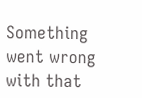Something went wrong with that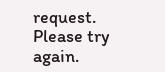request. Please try again.